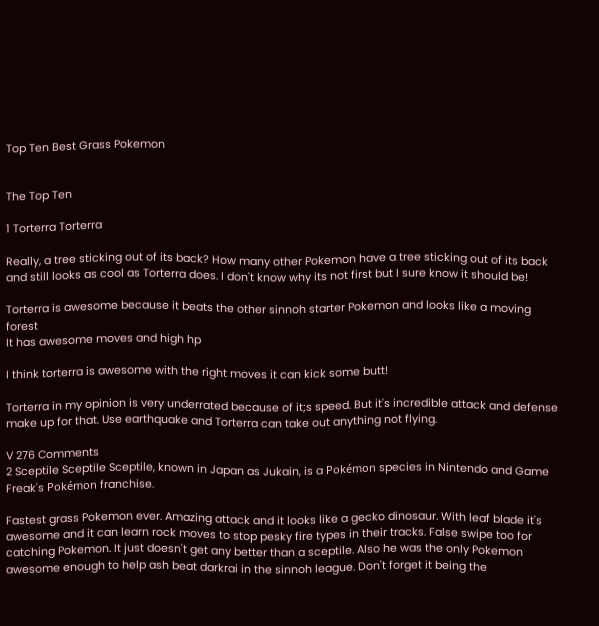Top Ten Best Grass Pokemon


The Top Ten

1 Torterra Torterra

Really, a tree sticking out of its back? How many other Pokemon have a tree sticking out of its back and still looks as cool as Torterra does. I don't know why its not first but I sure know it should be!

Torterra is awesome because it beats the other sinnoh starter Pokemon and looks like a moving forest
It has awesome moves and high hp

I think torterra is awesome with the right moves it can kick some butt!

Torterra in my opinion is very underrated because of it;s speed. But it's incredible attack and defense make up for that. Use earthquake and Torterra can take out anything not flying.

V 276 Comments
2 Sceptile Sceptile Sceptile, known in Japan as Jukain, is a Pokémon species in Nintendo and Game Freak's Pokémon franchise.

Fastest grass Pokemon ever. Amazing attack and it looks like a gecko dinosaur. With leaf blade it's awesome and it can learn rock moves to stop pesky fire types in their tracks. False swipe too for catching Pokemon. It just doesn't get any better than a sceptile. Also he was the only Pokemon awesome enough to help ash beat darkrai in the sinnoh league. Don't forget it being the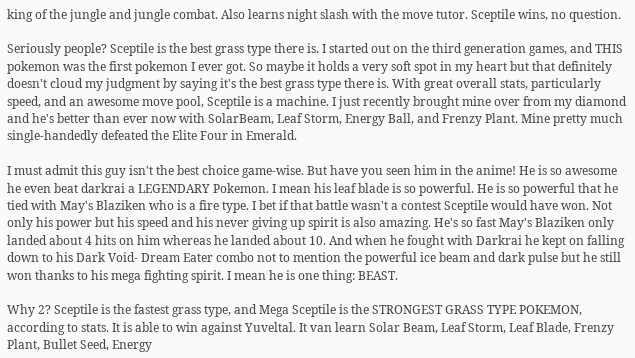king of the jungle and jungle combat. Also learns night slash with the move tutor. Sceptile wins, no question.

Seriously people? Sceptile is the best grass type there is. I started out on the third generation games, and THIS pokemon was the first pokemon I ever got. So maybe it holds a very soft spot in my heart but that definitely doesn't cloud my judgment by saying it's the best grass type there is. With great overall stats, particularly speed, and an awesome move pool, Sceptile is a machine. I just recently brought mine over from my diamond and he's better than ever now with SolarBeam, Leaf Storm, Energy Ball, and Frenzy Plant. Mine pretty much single-handedly defeated the Elite Four in Emerald.

I must admit this guy isn't the best choice game-wise. But have you seen him in the anime! He is so awesome he even beat darkrai a LEGENDARY Pokemon. I mean his leaf blade is so powerful. He is so powerful that he tied with May's Blaziken who is a fire type. I bet if that battle wasn't a contest Sceptile would have won. Not only his power but his speed and his never giving up spirit is also amazing. He's so fast May's Blaziken only landed about 4 hits on him whereas he landed about 10. And when he fought with Darkrai he kept on falling down to his Dark Void- Dream Eater combo not to mention the powerful ice beam and dark pulse but he still won thanks to his mega fighting spirit. I mean he is one thing: BEAST.

Why 2? Sceptile is the fastest grass type, and Mega Sceptile is the STRONGEST GRASS TYPE POKEMON, according to stats. It is able to win against Yuveltal. It van learn Solar Beam, Leaf Storm, Leaf Blade, Frenzy Plant, Bullet Seed, Energy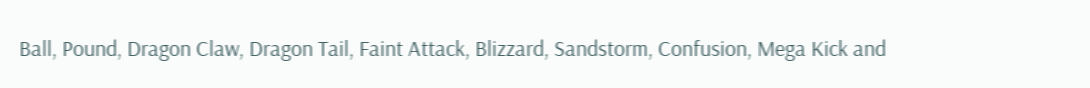Ball, Pound, Dragon Claw, Dragon Tail, Faint Attack, Blizzard, Sandstorm, Confusion, Mega Kick and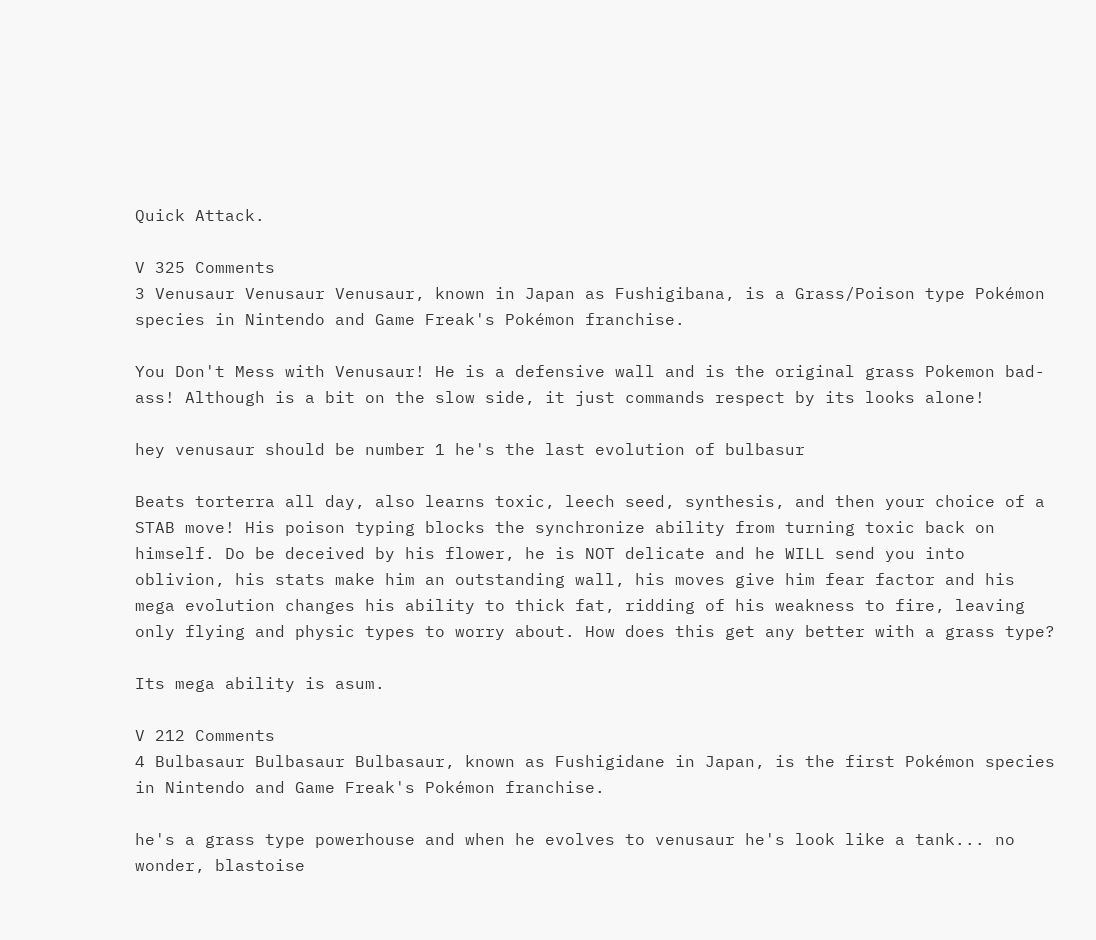Quick Attack.

V 325 Comments
3 Venusaur Venusaur Venusaur, known in Japan as Fushigibana, is a Grass/Poison type Pokémon species in Nintendo and Game Freak's Pokémon franchise.

You Don't Mess with Venusaur! He is a defensive wall and is the original grass Pokemon bad-ass! Although is a bit on the slow side, it just commands respect by its looks alone!

hey venusaur should be number 1 he's the last evolution of bulbasur

Beats torterra all day, also learns toxic, leech seed, synthesis, and then your choice of a STAB move! His poison typing blocks the synchronize ability from turning toxic back on himself. Do be deceived by his flower, he is NOT delicate and he WILL send you into oblivion, his stats make him an outstanding wall, his moves give him fear factor and his mega evolution changes his ability to thick fat, ridding of his weakness to fire, leaving only flying and physic types to worry about. How does this get any better with a grass type?

Its mega ability is asum.

V 212 Comments
4 Bulbasaur Bulbasaur Bulbasaur, known as Fushigidane in Japan, is the first Pokémon species in Nintendo and Game Freak's Pokémon franchise.

he's a grass type powerhouse and when he evolves to venusaur he's look like a tank... no wonder, blastoise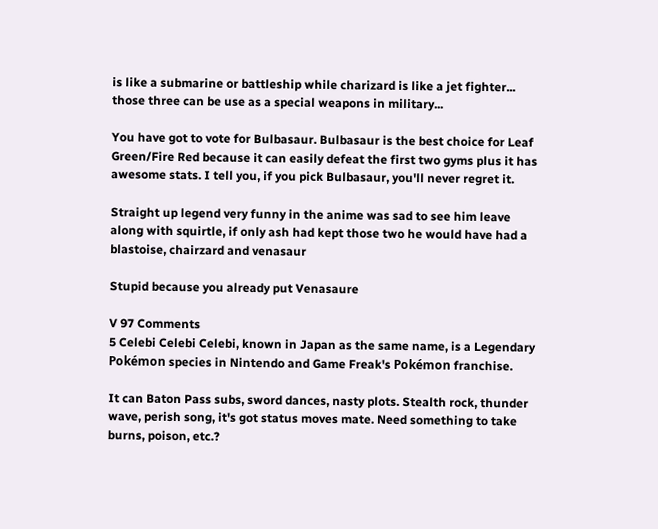is like a submarine or battleship while charizard is like a jet fighter... those three can be use as a special weapons in military...

You have got to vote for Bulbasaur. Bulbasaur is the best choice for Leaf Green/Fire Red because it can easily defeat the first two gyms plus it has awesome stats. I tell you, if you pick Bulbasaur, you'll never regret it.

Straight up legend very funny in the anime was sad to see him leave along with squirtle, if only ash had kept those two he would have had a blastoise, chairzard and venasaur

Stupid because you already put Venasaure

V 97 Comments
5 Celebi Celebi Celebi, known in Japan as the same name, is a Legendary Pokémon species in Nintendo and Game Freak's Pokémon franchise.

It can Baton Pass subs, sword dances, nasty plots. Stealth rock, thunder wave, perish song, it's got status moves mate. Need something to take burns, poison, etc.?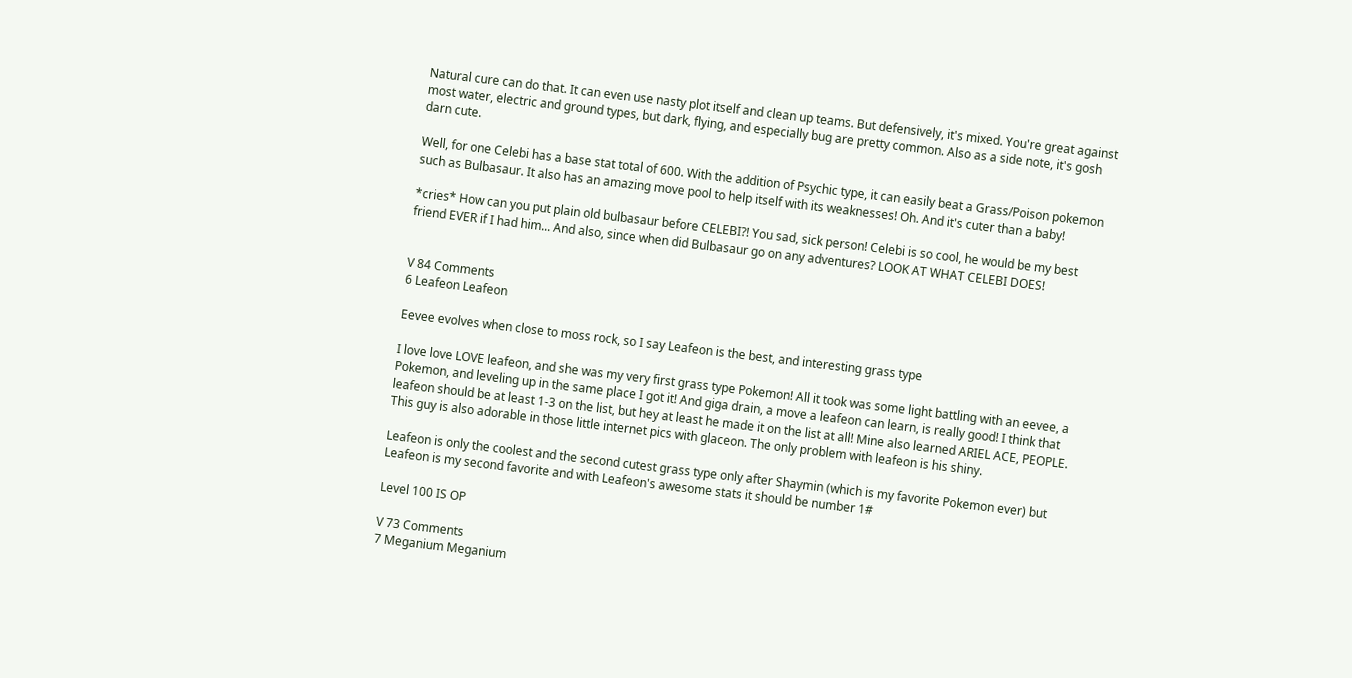Natural cure can do that. It can even use nasty plot itself and clean up teams. But defensively, it's mixed. You're great against most water, electric and ground types, but dark, flying, and especially bug are pretty common. Also as a side note, it's gosh darn cute.

Well, for one Celebi has a base stat total of 600. With the addition of Psychic type, it can easily beat a Grass/Poison pokemon such as Bulbasaur. It also has an amazing move pool to help itself with its weaknesses! Oh. And it's cuter than a baby!

*cries* How can you put plain old bulbasaur before CELEBI?! You sad, sick person! Celebi is so cool, he would be my best friend EVER if I had him... And also, since when did Bulbasaur go on any adventures? LOOK AT WHAT CELEBI DOES!


V 84 Comments
6 Leafeon Leafeon

Eevee evolves when close to moss rock, so I say Leafeon is the best, and interesting grass type

I love love LOVE leafeon, and she was my very first grass type Pokemon! All it took was some light battling with an eevee, a Pokemon, and leveling up in the same place I got it! And giga drain, a move a leafeon can learn, is really good! I think that leafeon should be at least 1-3 on the list, but hey at least he made it on the list at all! Mine also learned ARIEL ACE, PEOPLE. This guy is also adorable in those little internet pics with glaceon. The only problem with leafeon is his shiny.

Leafeon is only the coolest and the second cutest grass type only after Shaymin (which is my favorite Pokemon ever) but Leafeon is my second favorite and with Leafeon's awesome stats it should be number 1#

Level 100 IS OP

V 73 Comments
7 Meganium Meganium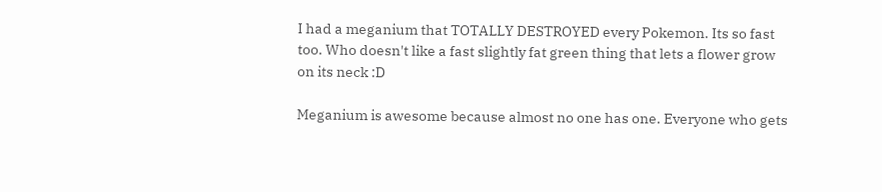I had a meganium that TOTALLY DESTROYED every Pokemon. Its so fast too. Who doesn't like a fast slightly fat green thing that lets a flower grow on its neck :D

Meganium is awesome because almost no one has one. Everyone who gets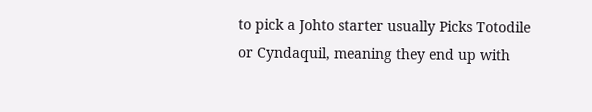to pick a Johto starter usually Picks Totodile or Cyndaquil, meaning they end up with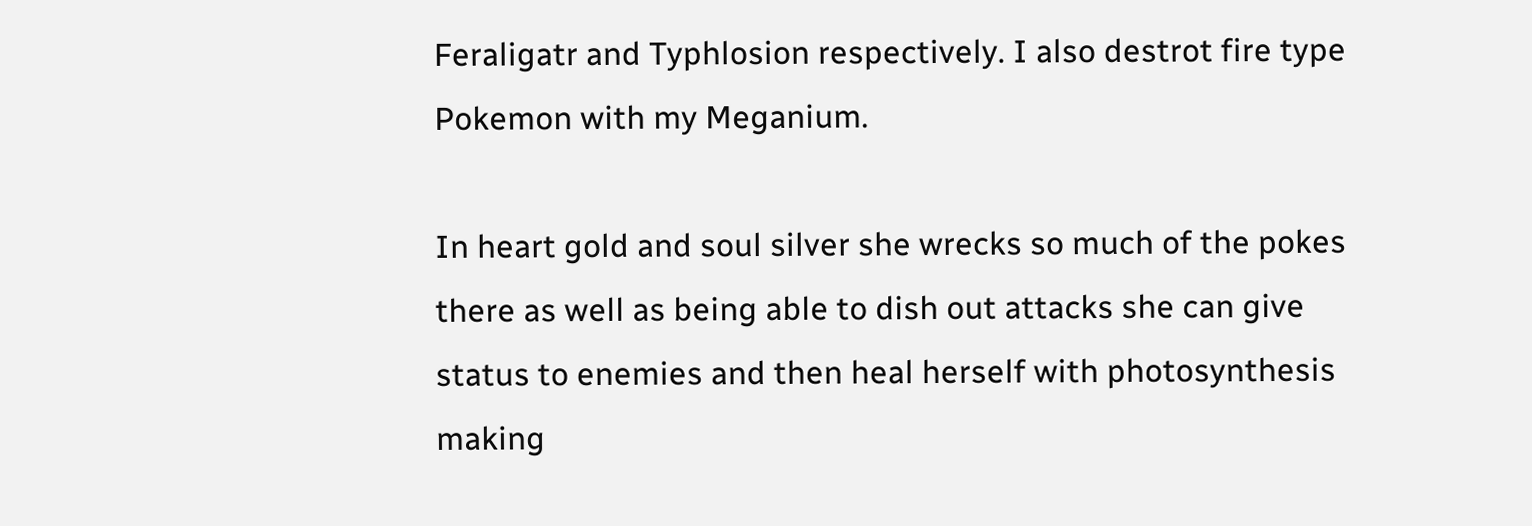Feraligatr and Typhlosion respectively. I also destrot fire type Pokemon with my Meganium.

In heart gold and soul silver she wrecks so much of the pokes there as well as being able to dish out attacks she can give status to enemies and then heal herself with photosynthesis making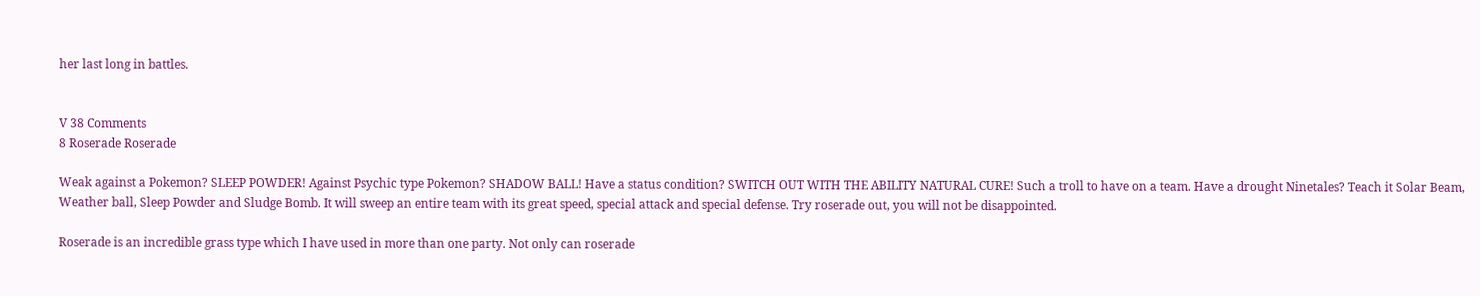her last long in battles.


V 38 Comments
8 Roserade Roserade

Weak against a Pokemon? SLEEP POWDER! Against Psychic type Pokemon? SHADOW BALL! Have a status condition? SWITCH OUT WITH THE ABILITY NATURAL CURE! Such a troll to have on a team. Have a drought Ninetales? Teach it Solar Beam, Weather ball, Sleep Powder and Sludge Bomb. It will sweep an entire team with its great speed, special attack and special defense. Try roserade out, you will not be disappointed.

Roserade is an incredible grass type which I have used in more than one party. Not only can roserade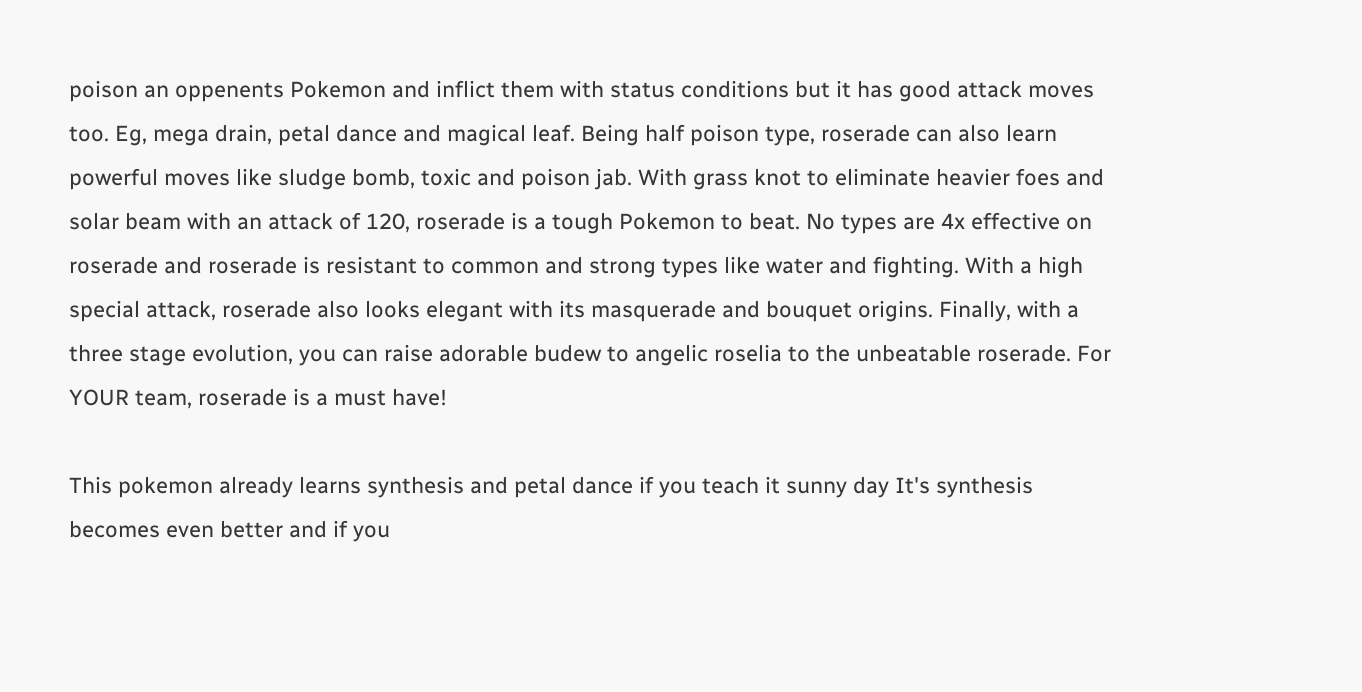poison an oppenents Pokemon and inflict them with status conditions but it has good attack moves too. Eg, mega drain, petal dance and magical leaf. Being half poison type, roserade can also learn powerful moves like sludge bomb, toxic and poison jab. With grass knot to eliminate heavier foes and solar beam with an attack of 120, roserade is a tough Pokemon to beat. No types are 4x effective on roserade and roserade is resistant to common and strong types like water and fighting. With a high special attack, roserade also looks elegant with its masquerade and bouquet origins. Finally, with a three stage evolution, you can raise adorable budew to angelic roselia to the unbeatable roserade. For YOUR team, roserade is a must have!

This pokemon already learns synthesis and petal dance if you teach it sunny day It's synthesis becomes even better and if you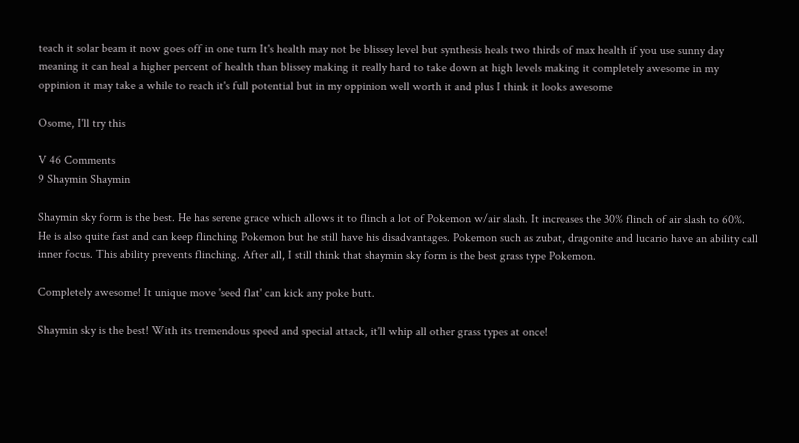teach it solar beam it now goes off in one turn It's health may not be blissey level but synthesis heals two thirds of max health if you use sunny day meaning it can heal a higher percent of health than blissey making it really hard to take down at high levels making it completely awesome in my oppinion it may take a while to reach it's full potential but in my oppinion well worth it and plus I think it looks awesome

Osome, I'll try this

V 46 Comments
9 Shaymin Shaymin

Shaymin sky form is the best. He has serene grace which allows it to flinch a lot of Pokemon w/air slash. It increases the 30% flinch of air slash to 60%. He is also quite fast and can keep flinching Pokemon but he still have his disadvantages. Pokemon such as zubat, dragonite and lucario have an ability call inner focus. This ability prevents flinching. After all, I still think that shaymin sky form is the best grass type Pokemon.

Completely awesome! It unique move 'seed flat' can kick any poke butt.

Shaymin sky is the best! With its tremendous speed and special attack, it'll whip all other grass types at once!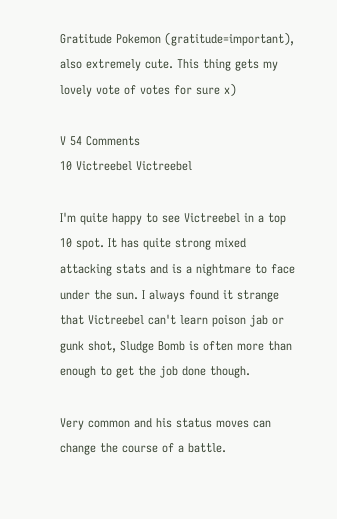Gratitude Pokemon (gratitude=important), also extremely cute. This thing gets my lovely vote of votes for sure x)

V 54 Comments
10 Victreebel Victreebel

I'm quite happy to see Victreebel in a top 10 spot. It has quite strong mixed attacking stats and is a nightmare to face under the sun. I always found it strange that Victreebel can't learn poison jab or gunk shot, Sludge Bomb is often more than enough to get the job done though.

Very common and his status moves can change the course of a battle.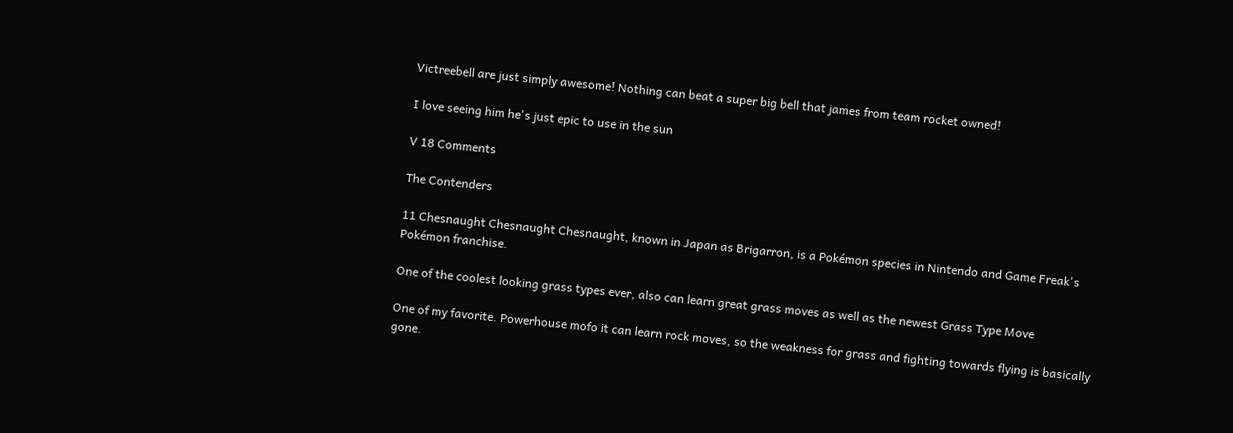Victreebell are just simply awesome! Nothing can beat a super big bell that james from team rocket owned!

I love seeing him he's just epic to use in the sun

V 18 Comments

The Contenders

11 Chesnaught Chesnaught Chesnaught, known in Japan as Brigarron, is a Pokémon species in Nintendo and Game Freak's Pokémon franchise.

One of the coolest looking grass types ever, also can learn great grass moves as well as the newest Grass Type Move

One of my favorite. Powerhouse mofo it can learn rock moves, so the weakness for grass and fighting towards flying is basically gone.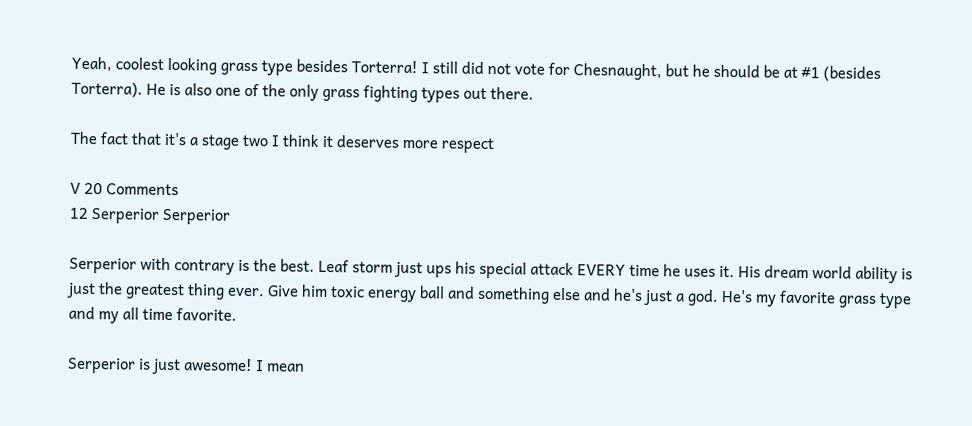Yeah, coolest looking grass type besides Torterra! I still did not vote for Chesnaught, but he should be at #1 (besides Torterra). He is also one of the only grass fighting types out there.

The fact that it's a stage two I think it deserves more respect

V 20 Comments
12 Serperior Serperior

Serperior with contrary is the best. Leaf storm just ups his special attack EVERY time he uses it. His dream world ability is just the greatest thing ever. Give him toxic energy ball and something else and he's just a god. He's my favorite grass type and my all time favorite.

Serperior is just awesome! I mean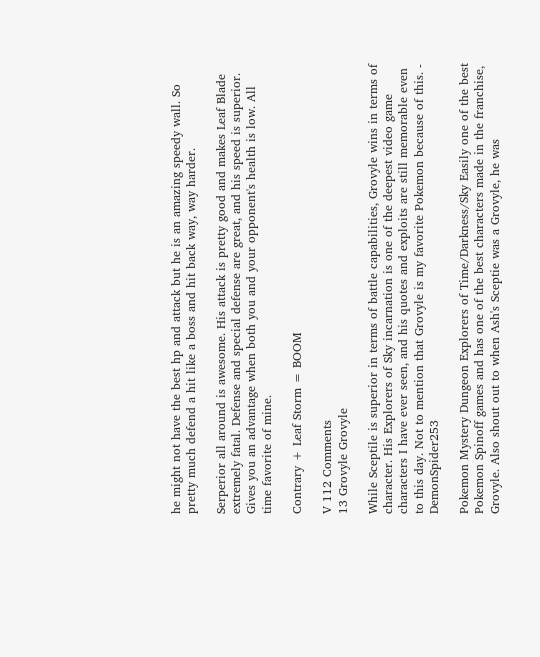he might not have the best hp and attack but he is an amazing speedy wall. So pretty much defend a hit like a boss and hit back way, way harder.

Serperior all around is awesome. His attack is pretty good and makes Leaf Blade extremely fatal. Defense and special defense are great, and his speed is superior. Gives you an advantage when both you and your opponent's health is low. All time favorite of mine.

Contrary + Leaf Storm = BOOM

V 112 Comments
13 Grovyle Grovyle

While Sceptile is superior in terms of battle capabilities, Grovyle wins in terms of character. His Explorers of Sky incarnation is one of the deepest video game characters I have ever seen, and his quotes and exploits are still memorable even to this day. Not to mention that Grovyle is my favorite Pokemon because of this. - DemonSpider253

Pokemon Mystery Dungeon Explorers of Time/Darkness/Sky Easily one of the best Pokemon Spinoff games and has one of the best characters made in the franchise, Grovyle. Also shout out to when Ash's Sceptie was a Grovyle, he was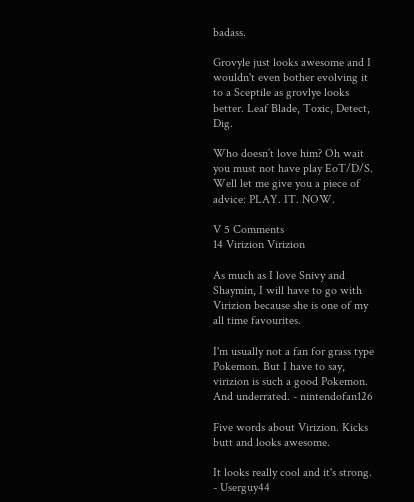badass.

Grovyle just looks awesome and I wouldn't even bother evolving it to a Sceptile as grovlye looks better. Leaf Blade, Toxic, Detect, Dig.

Who doesn’t love him? Oh wait you must not have play EoT/D/S. Well let me give you a piece of advice: PLAY. IT. NOW.

V 5 Comments
14 Virizion Virizion

As much as I love Snivy and Shaymin, I will have to go with Virizion because she is one of my all time favourites.

I'm usually not a fan for grass type Pokemon. But I have to say, virizion is such a good Pokemon. And underrated. - nintendofan126

Five words about Virizion. Kicks butt and looks awesome.

It looks really cool and it's strong. - Userguy44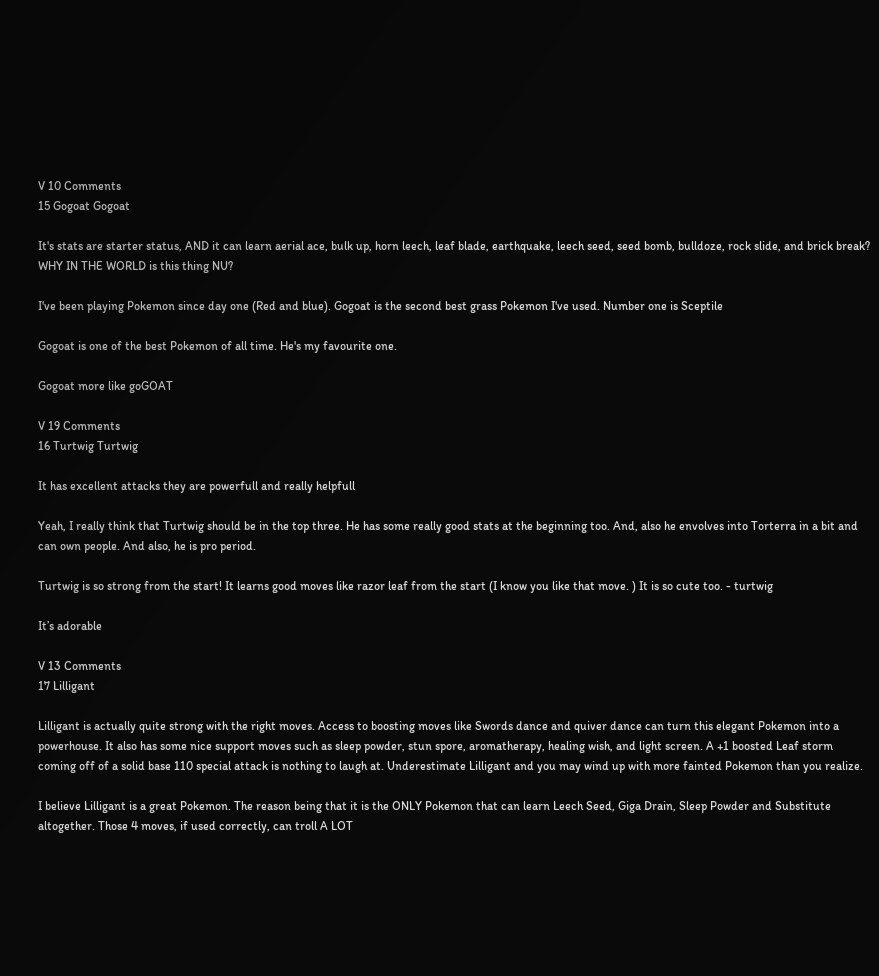V 10 Comments
15 Gogoat Gogoat

It's stats are starter status, AND it can learn aerial ace, bulk up, horn leech, leaf blade, earthquake, leech seed, seed bomb, bulldoze, rock slide, and brick break? WHY IN THE WORLD is this thing NU?

I've been playing Pokemon since day one (Red and blue). Gogoat is the second best grass Pokemon I've used. Number one is Sceptile

Gogoat is one of the best Pokemon of all time. He's my favourite one.

Gogoat more like goGOAT

V 19 Comments
16 Turtwig Turtwig

It has excellent attacks they are powerfull and really helpfull

Yeah, I really think that Turtwig should be in the top three. He has some really good stats at the beginning too. And, also he envolves into Torterra in a bit and can own people. And also, he is pro period.

Turtwig is so strong from the start! It learns good moves like razor leaf from the start (I know you like that move. ) It is so cute too. - turtwig

It’s adorable

V 13 Comments
17 Lilligant

Lilligant is actually quite strong with the right moves. Access to boosting moves like Swords dance and quiver dance can turn this elegant Pokemon into a powerhouse. It also has some nice support moves such as sleep powder, stun spore, aromatherapy, healing wish, and light screen. A +1 boosted Leaf storm coming off of a solid base 110 special attack is nothing to laugh at. Underestimate Lilligant and you may wind up with more fainted Pokemon than you realize.

I believe Lilligant is a great Pokemon. The reason being that it is the ONLY Pokemon that can learn Leech Seed, Giga Drain, Sleep Powder and Substitute altogether. Those 4 moves, if used correctly, can troll A LOT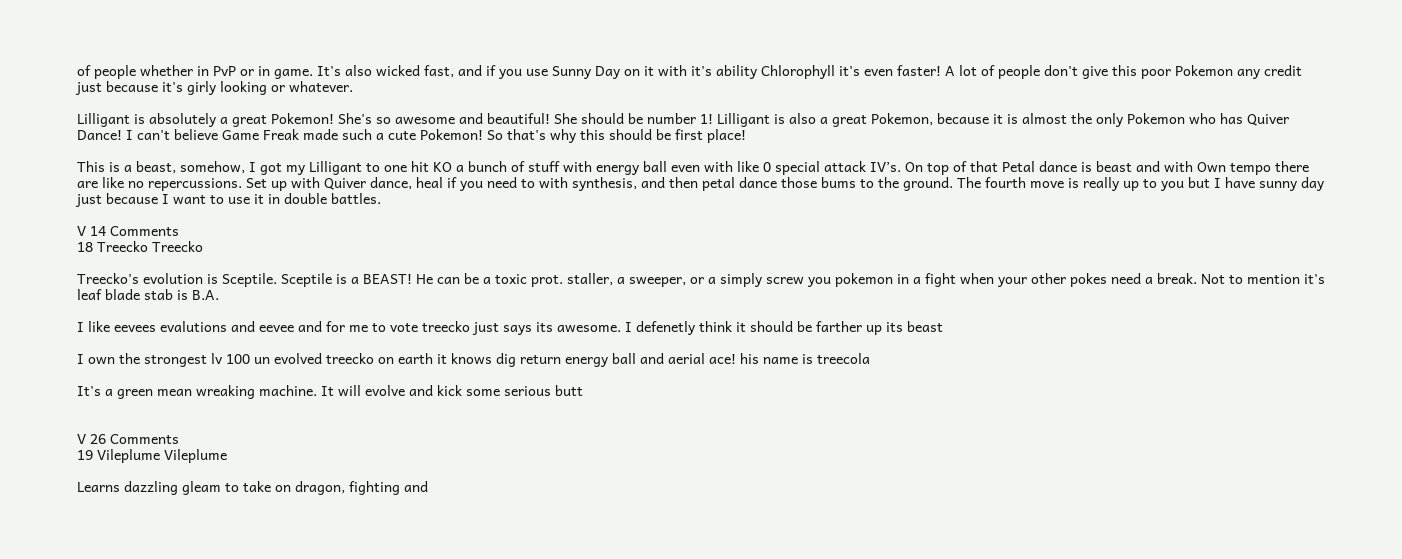of people whether in PvP or in game. It's also wicked fast, and if you use Sunny Day on it with it's ability Chlorophyll it's even faster! A lot of people don't give this poor Pokemon any credit just because it's girly looking or whatever.

Lilligant is absolutely a great Pokemon! She's so awesome and beautiful! She should be number 1! Lilligant is also a great Pokemon, because it is almost the only Pokemon who has Quiver Dance! I can't believe Game Freak made such a cute Pokemon! So that's why this should be first place!

This is a beast, somehow, I got my Lilligant to one hit KO a bunch of stuff with energy ball even with like 0 special attack IV’s. On top of that Petal dance is beast and with Own tempo there are like no repercussions. Set up with Quiver dance, heal if you need to with synthesis, and then petal dance those bums to the ground. The fourth move is really up to you but I have sunny day just because I want to use it in double battles.

V 14 Comments
18 Treecko Treecko

Treecko's evolution is Sceptile. Sceptile is a BEAST! He can be a toxic prot. staller, a sweeper, or a simply screw you pokemon in a fight when your other pokes need a break. Not to mention it's leaf blade stab is B.A.

I like eevees evalutions and eevee and for me to vote treecko just says its awesome. I defenetly think it should be farther up its beast

I own the strongest lv 100 un evolved treecko on earth it knows dig return energy ball and aerial ace! his name is treecola

It's a green mean wreaking machine. It will evolve and kick some serious butt


V 26 Comments
19 Vileplume Vileplume

Learns dazzling gleam to take on dragon, fighting and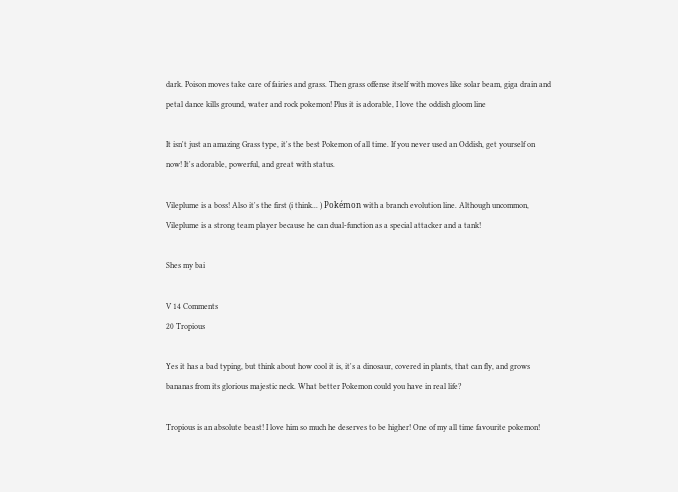dark. Poison moves take care of fairies and grass. Then grass offense itself with moves like solar beam, giga drain and petal dance kills ground, water and rock pokemon! Plus it is adorable, I love the oddish gloom line

It isn't just an amazing Grass type, it's the best Pokemon of all time. If you never used an Oddish, get yourself on now! It's adorable, powerful, and great with status.

Vileplume is a boss! Also it's the first (i think... ) Pokémon with a branch evolution line. Although uncommon, Vileplume is a strong team player because he can dual-function as a special attacker and a tank!

Shes my bai

V 14 Comments
20 Tropious

Yes it has a bad typing, but think about how cool it is, it's a dinosaur, covered in plants, that can fly, and grows bananas from its glorious majestic neck. What better Pokemon could you have in real life?

Tropious is an absolute beast! I love him so much he deserves to be higher! One of my all time favourite pokemon!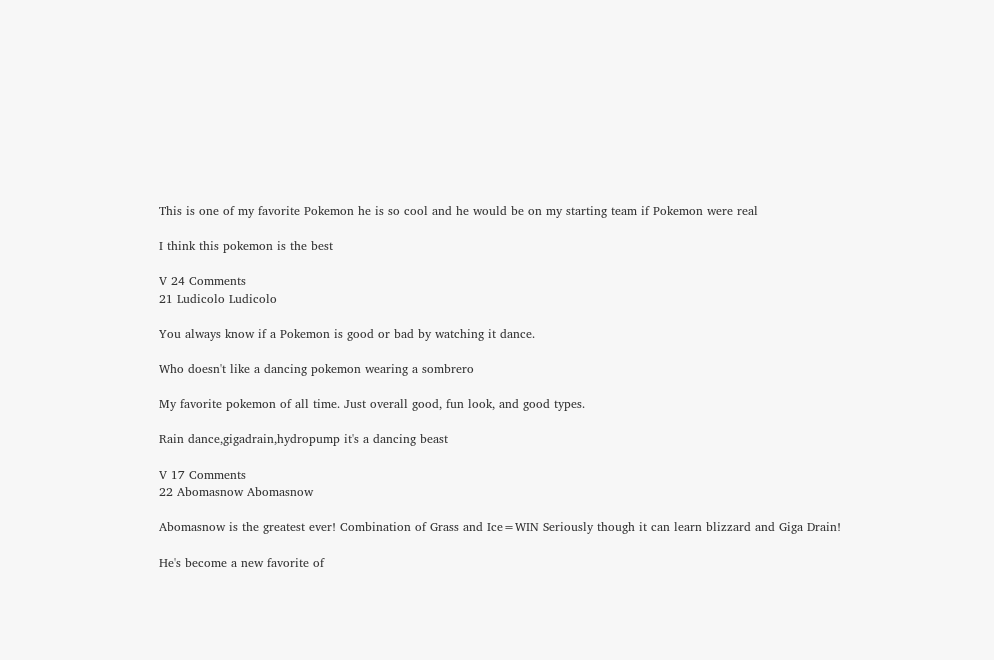This is one of my favorite Pokemon he is so cool and he would be on my starting team if Pokemon were real

I think this pokemon is the best

V 24 Comments
21 Ludicolo Ludicolo

You always know if a Pokemon is good or bad by watching it dance.

Who doesn't like a dancing pokemon wearing a sombrero

My favorite pokemon of all time. Just overall good, fun look, and good types.

Rain dance,gigadrain,hydropump it's a dancing beast

V 17 Comments
22 Abomasnow Abomasnow

Abomasnow is the greatest ever! Combination of Grass and Ice=WIN Seriously though it can learn blizzard and Giga Drain!

He's become a new favorite of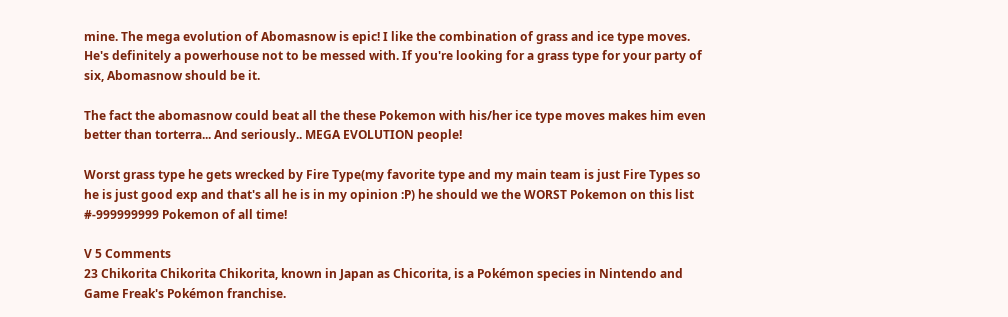mine. The mega evolution of Abomasnow is epic! I like the combination of grass and ice type moves. He's definitely a powerhouse not to be messed with. If you're looking for a grass type for your party of six, Abomasnow should be it.

The fact the abomasnow could beat all the these Pokemon with his/her ice type moves makes him even better than torterra... And seriously.. MEGA EVOLUTION people!

Worst grass type he gets wrecked by Fire Type(my favorite type and my main team is just Fire Types so he is just good exp and that's all he is in my opinion :P) he should we the WORST Pokemon on this list #-999999999 Pokemon of all time!

V 5 Comments
23 Chikorita Chikorita Chikorita, known in Japan as Chicorita, is a Pokémon species in Nintendo and Game Freak's Pokémon franchise.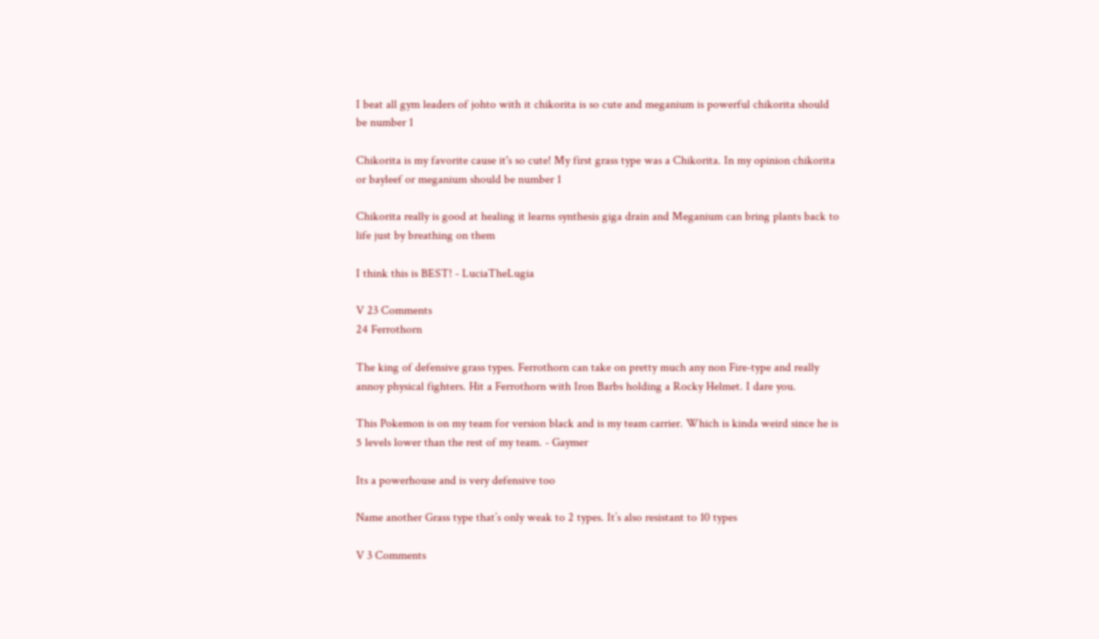I beat all gym leaders of johto with it chikorita is so cute and meganium is powerful chikorita should be number 1

Chikorita is my favorite cause it's so cute! My first grass type was a Chikorita. In my opinion chikorita or bayleef or meganium should be number 1

Chikorita really is good at healing it learns synthesis giga drain and Meganium can bring plants back to life just by breathing on them

I think this is BEST! - LuciaTheLugia

V 23 Comments
24 Ferrothorn

The king of defensive grass types. Ferrothorn can take on pretty much any non Fire-type and really annoy physical fighters. Hit a Ferrothorn with Iron Barbs holding a Rocky Helmet. I dare you.

This Pokemon is on my team for version black and is my team carrier. Which is kinda weird since he is 5 levels lower than the rest of my team. - Gaymer

Its a powerhouse and is very defensive too

Name another Grass type that’s only weak to 2 types. It’s also resistant to 10 types

V 3 Comments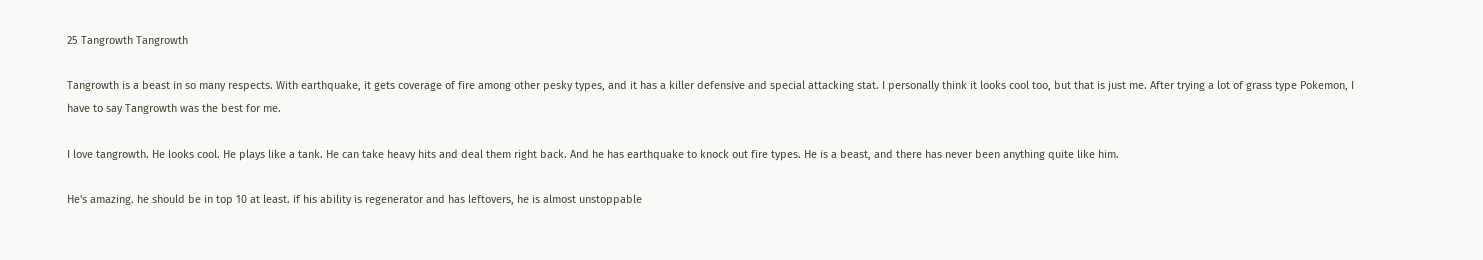25 Tangrowth Tangrowth

Tangrowth is a beast in so many respects. With earthquake, it gets coverage of fire among other pesky types, and it has a killer defensive and special attacking stat. I personally think it looks cool too, but that is just me. After trying a lot of grass type Pokemon, I have to say Tangrowth was the best for me.

I love tangrowth. He looks cool. He plays like a tank. He can take heavy hits and deal them right back. And he has earthquake to knock out fire types. He is a beast, and there has never been anything quite like him.

He's amazing. he should be in top 10 at least. if his ability is regenerator and has leftovers, he is almost unstoppable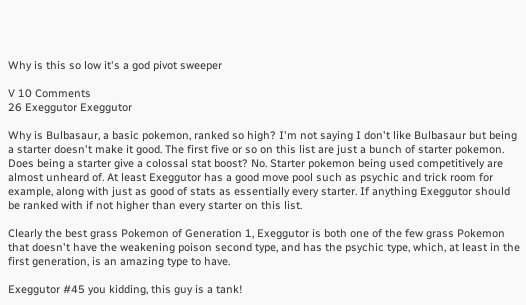Why is this so low it's a god pivot sweeper

V 10 Comments
26 Exeggutor Exeggutor

Why is Bulbasaur, a basic pokemon, ranked so high? I'm not saying I don't like Bulbasaur but being a starter doesn't make it good. The first five or so on this list are just a bunch of starter pokemon. Does being a starter give a colossal stat boost? No. Starter pokemon being used competitively are almost unheard of. At least Exeggutor has a good move pool such as psychic and trick room for example, along with just as good of stats as essentially every starter. If anything Exeggutor should be ranked with if not higher than every starter on this list.

Clearly the best grass Pokemon of Generation 1, Exeggutor is both one of the few grass Pokemon that doesn't have the weakening poison second type, and has the psychic type, which, at least in the first generation, is an amazing type to have.

Exeggutor #45 you kidding, this guy is a tank!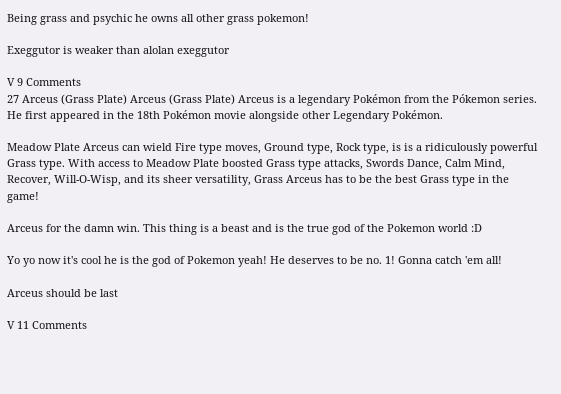Being grass and psychic he owns all other grass pokemon!

Exeggutor is weaker than alolan exeggutor

V 9 Comments
27 Arceus (Grass Plate) Arceus (Grass Plate) Arceus is a legendary Pokémon from the Pókemon series. He first appeared in the 18th Pokémon movie alongside other Legendary Pokémon.

Meadow Plate Arceus can wield Fire type moves, Ground type, Rock type, is is a ridiculously powerful Grass type. With access to Meadow Plate boosted Grass type attacks, Swords Dance, Calm Mind, Recover, Will-O-Wisp, and its sheer versatility, Grass Arceus has to be the best Grass type in the game!

Arceus for the damn win. This thing is a beast and is the true god of the Pokemon world :D

Yo yo now it's cool he is the god of Pokemon yeah! He deserves to be no. 1! Gonna catch 'em all!

Arceus should be last

V 11 Comments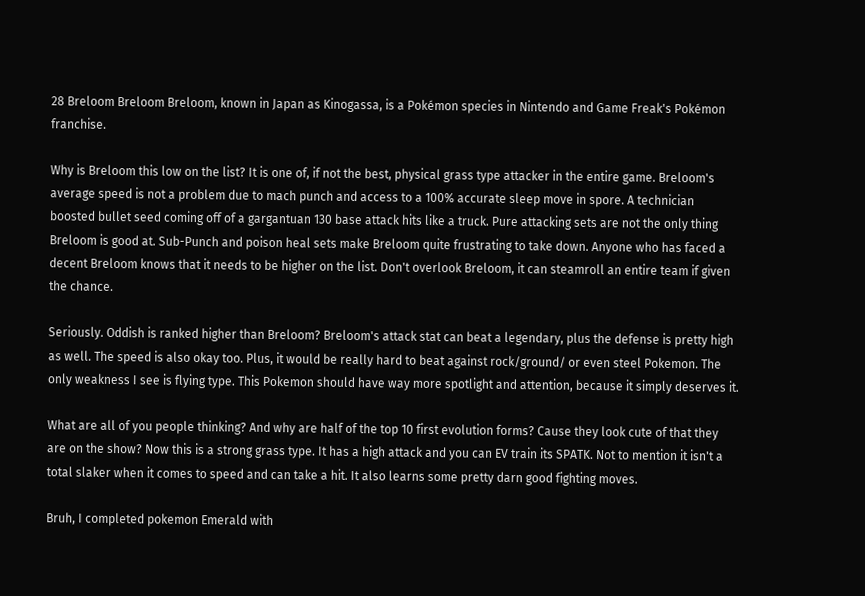28 Breloom Breloom Breloom, known in Japan as Kinogassa, is a Pokémon species in Nintendo and Game Freak's Pokémon franchise.

Why is Breloom this low on the list? It is one of, if not the best, physical grass type attacker in the entire game. Breloom's average speed is not a problem due to mach punch and access to a 100% accurate sleep move in spore. A technician boosted bullet seed coming off of a gargantuan 130 base attack hits like a truck. Pure attacking sets are not the only thing Breloom is good at. Sub-Punch and poison heal sets make Breloom quite frustrating to take down. Anyone who has faced a decent Breloom knows that it needs to be higher on the list. Don't overlook Breloom, it can steamroll an entire team if given the chance.

Seriously. Oddish is ranked higher than Breloom? Breloom's attack stat can beat a legendary, plus the defense is pretty high as well. The speed is also okay too. Plus, it would be really hard to beat against rock/ground/ or even steel Pokemon. The only weakness I see is flying type. This Pokemon should have way more spotlight and attention, because it simply deserves it.

What are all of you people thinking? And why are half of the top 10 first evolution forms? Cause they look cute of that they are on the show? Now this is a strong grass type. It has a high attack and you can EV train its SPATK. Not to mention it isn't a total slaker when it comes to speed and can take a hit. It also learns some pretty darn good fighting moves.

Bruh, I completed pokemon Emerald with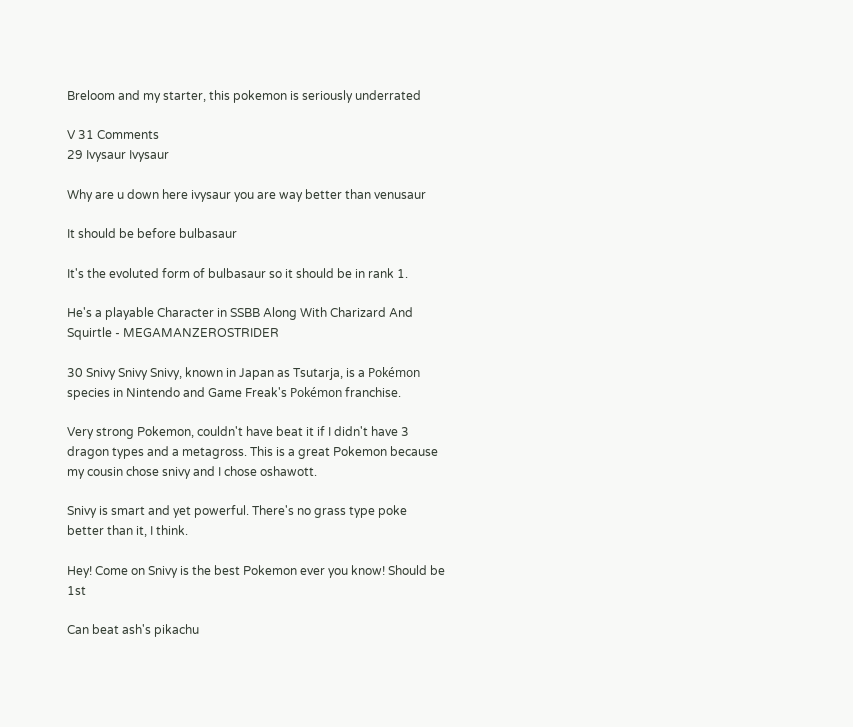Breloom and my starter, this pokemon is seriously underrated

V 31 Comments
29 Ivysaur Ivysaur

Why are u down here ivysaur you are way better than venusaur

It should be before bulbasaur

It's the evoluted form of bulbasaur so it should be in rank 1.

He's a playable Character in SSBB Along With Charizard And Squirtle - MEGAMANZEROSTRIDER

30 Snivy Snivy Snivy, known in Japan as Tsutarja, is a Pokémon species in Nintendo and Game Freak's Pokémon franchise.

Very strong Pokemon, couldn't have beat it if I didn't have 3 dragon types and a metagross. This is a great Pokemon because my cousin chose snivy and I chose oshawott.

Snivy is smart and yet powerful. There's no grass type poke better than it, I think.

Hey! Come on Snivy is the best Pokemon ever you know! Should be 1st

Can beat ash's pikachu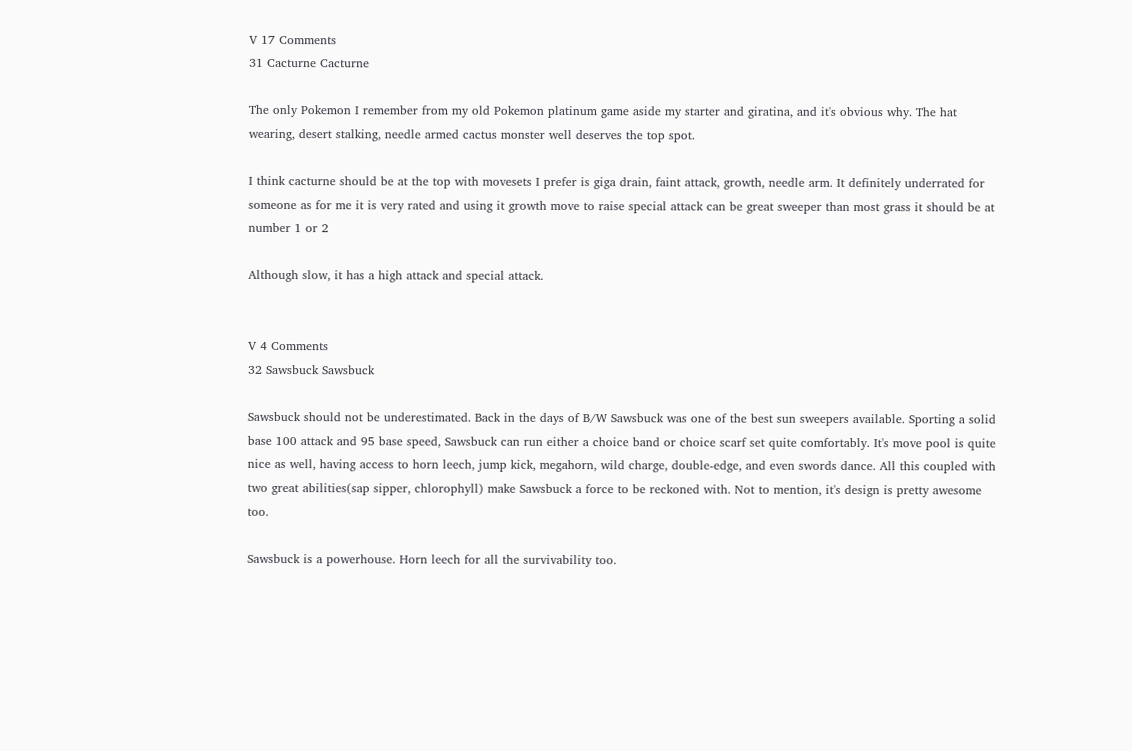V 17 Comments
31 Cacturne Cacturne

The only Pokemon I remember from my old Pokemon platinum game aside my starter and giratina, and it's obvious why. The hat wearing, desert stalking, needle armed cactus monster well deserves the top spot.

I think cacturne should be at the top with movesets I prefer is giga drain, faint attack, growth, needle arm. It definitely underrated for someone as for me it is very rated and using it growth move to raise special attack can be great sweeper than most grass it should be at number 1 or 2

Although slow, it has a high attack and special attack.


V 4 Comments
32 Sawsbuck Sawsbuck

Sawsbuck should not be underestimated. Back in the days of B/W Sawsbuck was one of the best sun sweepers available. Sporting a solid base 100 attack and 95 base speed, Sawsbuck can run either a choice band or choice scarf set quite comfortably. It's move pool is quite nice as well, having access to horn leech, jump kick, megahorn, wild charge, double-edge, and even swords dance. All this coupled with two great abilities(sap sipper, chlorophyll) make Sawsbuck a force to be reckoned with. Not to mention, it's design is pretty awesome too.

Sawsbuck is a powerhouse. Horn leech for all the survivability too.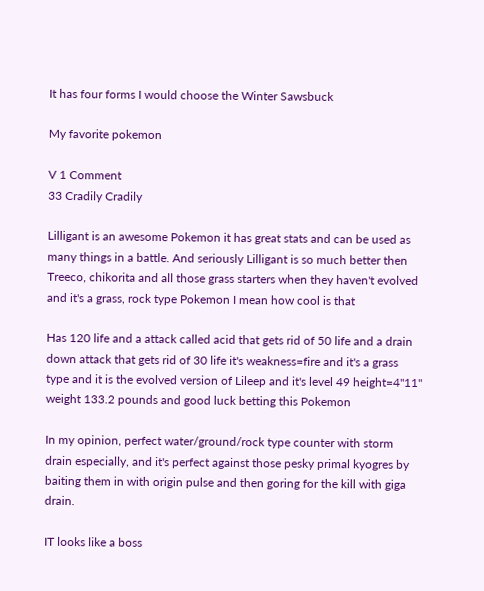It has four forms I would choose the Winter Sawsbuck

My favorite pokemon

V 1 Comment
33 Cradily Cradily

Lilligant is an awesome Pokemon it has great stats and can be used as many things in a battle. And seriously Lilligant is so much better then Treeco, chikorita and all those grass starters when they haven't evolved and it's a grass, rock type Pokemon I mean how cool is that

Has 120 life and a attack called acid that gets rid of 50 life and a drain down attack that gets rid of 30 life it's weakness=fire and it's a grass type and it is the evolved version of Lileep and it's level 49 height=4"11" weight 133.2 pounds and good luck betting this Pokemon

In my opinion, perfect water/ground/rock type counter with storm drain especially, and it's perfect against those pesky primal kyogres by baiting them in with origin pulse and then goring for the kill with giga drain.

IT looks like a boss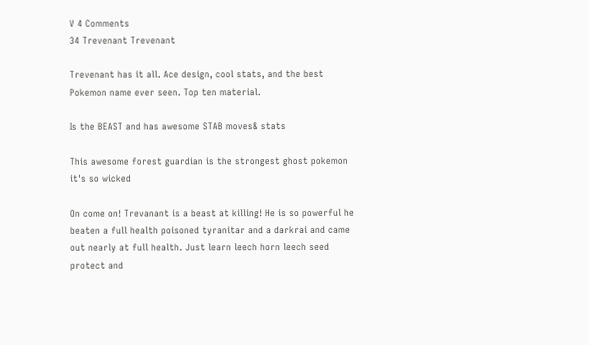V 4 Comments
34 Trevenant Trevenant

Trevenant has it all. Ace design, cool stats, and the best Pokemon name ever seen. Top ten material.

Is the BEAST and has awesome STAB moves& stats

This awesome forest guardian is the strongest ghost pokemon it's so wicked

On come on! Trevanant is a beast at killing! He is so powerful he beaten a full health poisoned tyranitar and a darkrai and came out nearly at full health. Just learn leech horn leech seed protect and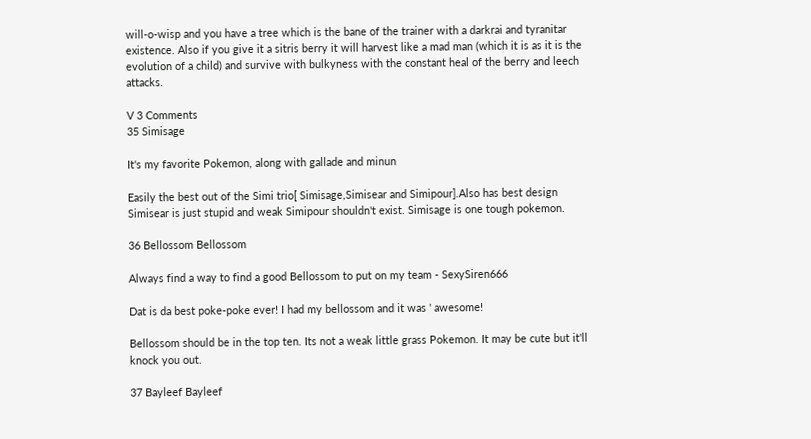will-o-wisp and you have a tree which is the bane of the trainer with a darkrai and tyranitar existence. Also if you give it a sitris berry it will harvest like a mad man (which it is as it is the evolution of a child) and survive with bulkyness with the constant heal of the berry and leech attacks.

V 3 Comments
35 Simisage

It's my favorite Pokemon, along with gallade and minun

Easily the best out of the Simi trio[ Simisage,Simisear and Simipour].Also has best design Simisear is just stupid and weak Simipour shouldn't exist. Simisage is one tough pokemon.

36 Bellossom Bellossom

Always find a way to find a good Bellossom to put on my team - SexySiren666

Dat is da best poke-poke ever! I had my bellossom and it was ' awesome!

Bellossom should be in the top ten. Its not a weak little grass Pokemon. It may be cute but it'll knock you out.

37 Bayleef Bayleef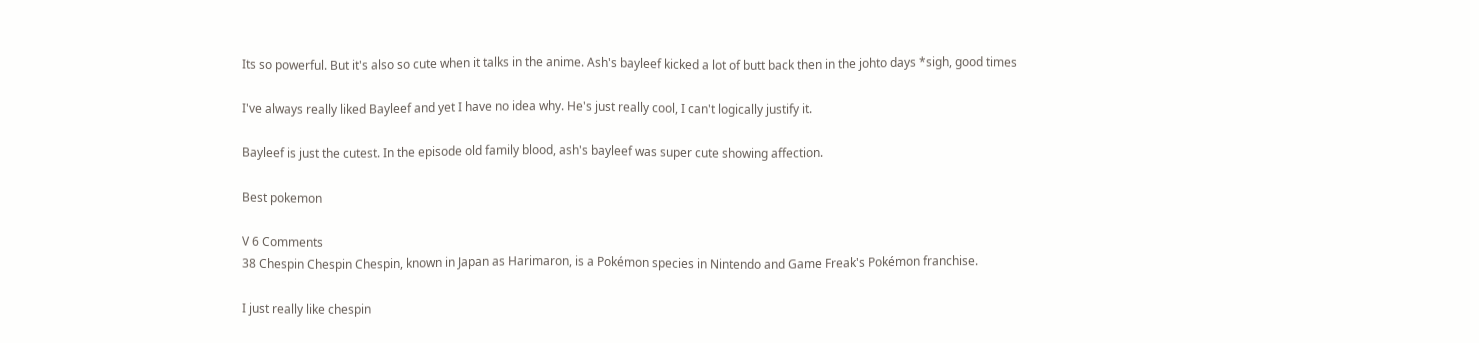Its so powerful. But it's also so cute when it talks in the anime. Ash's bayleef kicked a lot of butt back then in the johto days *sigh, good times

I've always really liked Bayleef and yet I have no idea why. He's just really cool, I can't logically justify it.

Bayleef is just the cutest. In the episode old family blood, ash's bayleef was super cute showing affection.

Best pokemon

V 6 Comments
38 Chespin Chespin Chespin, known in Japan as Harimaron, is a Pokémon species in Nintendo and Game Freak's Pokémon franchise.

I just really like chespin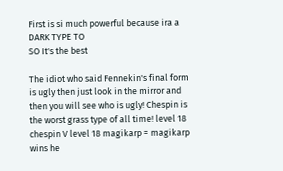First is si much powerful because ira a DARK TYPE TO
SO It's the best

The idiot who said Fennekin's final form is ugly then just look in the mirror and then you will see who is ugly! Chespin is the worst grass type of all time! level 18 chespin V level 18 magikarp = magikarp wins he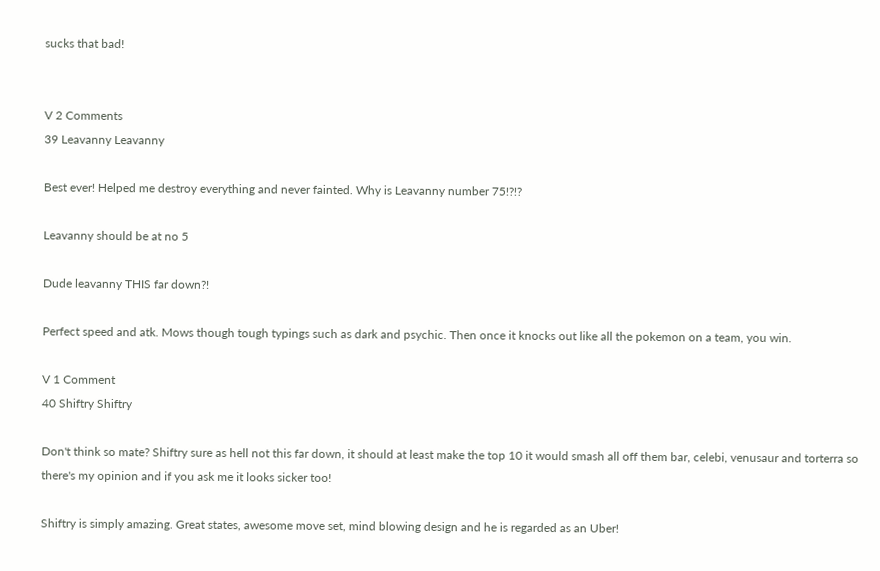sucks that bad!


V 2 Comments
39 Leavanny Leavanny

Best ever! Helped me destroy everything and never fainted. Why is Leavanny number 75!?!?

Leavanny should be at no 5

Dude leavanny THIS far down?!

Perfect speed and atk. Mows though tough typings such as dark and psychic. Then once it knocks out like all the pokemon on a team, you win.

V 1 Comment
40 Shiftry Shiftry

Don't think so mate? Shiftry sure as hell not this far down, it should at least make the top 10 it would smash all off them bar, celebi, venusaur and torterra so there's my opinion and if you ask me it looks sicker too!

Shiftry is simply amazing. Great states, awesome move set, mind blowing design and he is regarded as an Uber!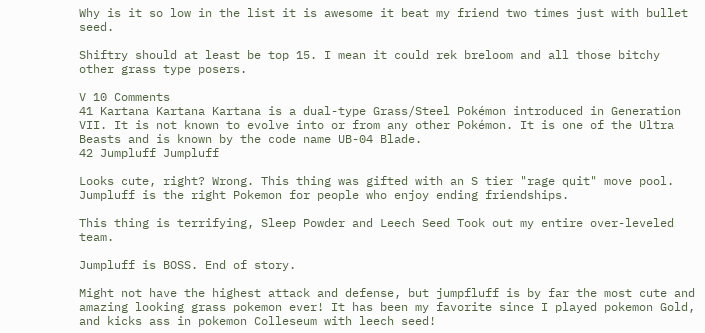Why is it so low in the list it is awesome it beat my friend two times just with bullet seed.

Shiftry should at least be top 15. I mean it could rek breloom and all those bitchy other grass type posers.

V 10 Comments
41 Kartana Kartana Kartana is a dual-type Grass/Steel Pokémon introduced in Generation VII. It is not known to evolve into or from any other Pokémon. It is one of the Ultra Beasts and is known by the code name UB-04 Blade.
42 Jumpluff Jumpluff

Looks cute, right? Wrong. This thing was gifted with an S tier "rage quit" move pool. Jumpluff is the right Pokemon for people who enjoy ending friendships.

This thing is terrifying, Sleep Powder and Leech Seed Took out my entire over-leveled team.

Jumpluff is BOSS. End of story.

Might not have the highest attack and defense, but jumpfluff is by far the most cute and amazing looking grass pokemon ever! It has been my favorite since I played pokemon Gold, and kicks ass in pokemon Colleseum with leech seed!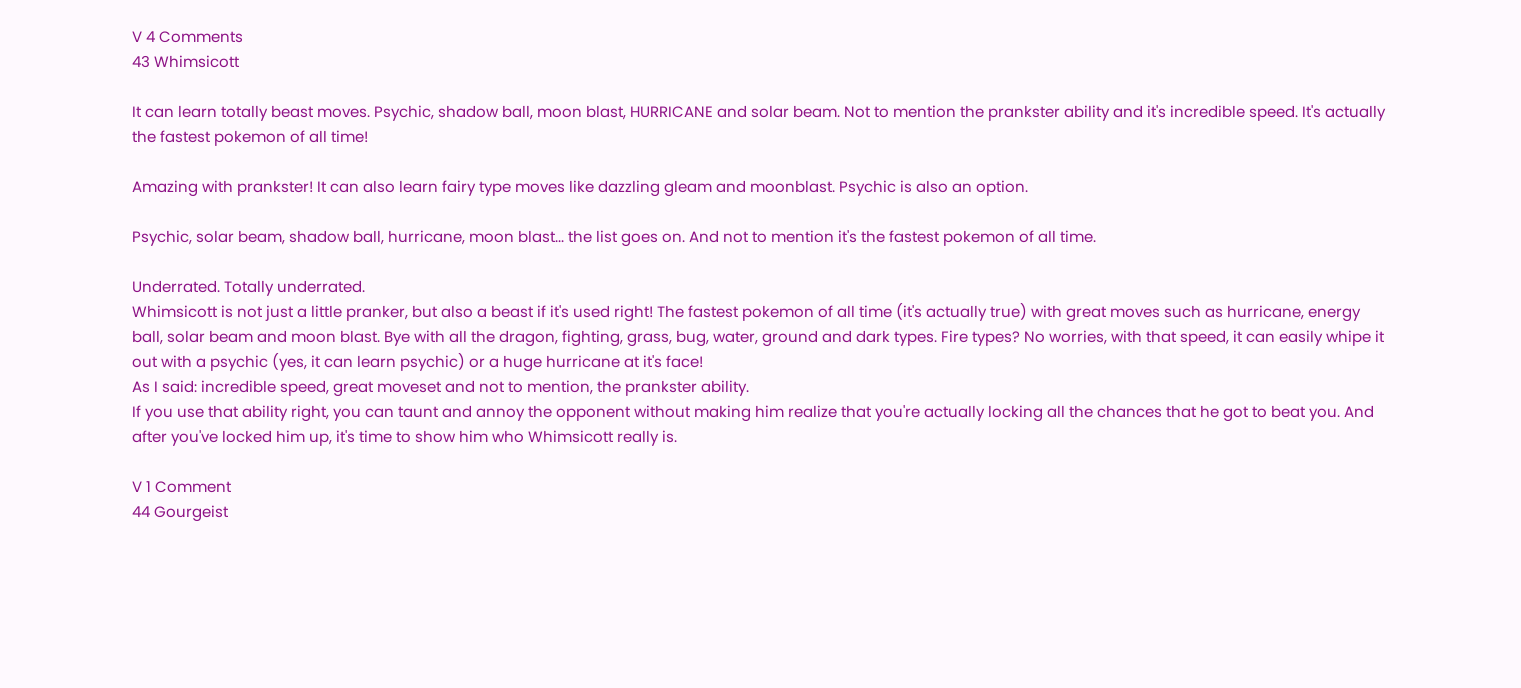V 4 Comments
43 Whimsicott

It can learn totally beast moves. Psychic, shadow ball, moon blast, HURRICANE and solar beam. Not to mention the prankster ability and it's incredible speed. It's actually the fastest pokemon of all time!

Amazing with prankster! It can also learn fairy type moves like dazzling gleam and moonblast. Psychic is also an option.

Psychic, solar beam, shadow ball, hurricane, moon blast... the list goes on. And not to mention it's the fastest pokemon of all time.

Underrated. Totally underrated.
Whimsicott is not just a little pranker, but also a beast if it's used right! The fastest pokemon of all time (it's actually true) with great moves such as hurricane, energy ball, solar beam and moon blast. Bye with all the dragon, fighting, grass, bug, water, ground and dark types. Fire types? No worries, with that speed, it can easily whipe it out with a psychic (yes, it can learn psychic) or a huge hurricane at it's face!
As I said: incredible speed, great moveset and not to mention, the prankster ability.
If you use that ability right, you can taunt and annoy the opponent without making him realize that you're actually locking all the chances that he got to beat you. And after you've locked him up, it's time to show him who Whimsicott really is.

V 1 Comment
44 Gourgeist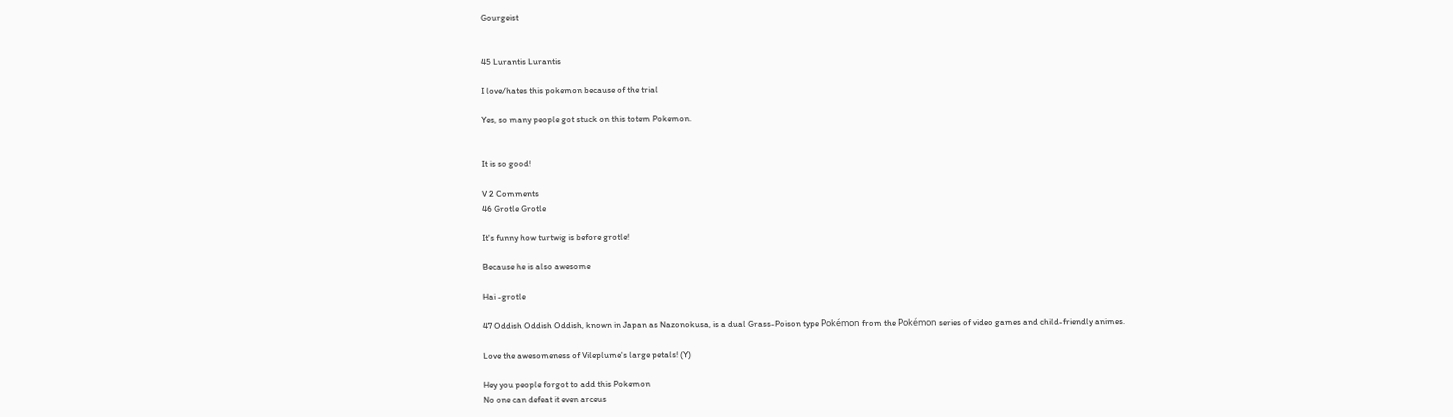Gourgeist


45 Lurantis Lurantis

I love/hates this pokemon because of the trial

Yes, so many people got stuck on this totem Pokemon.


It is so good!

V 2 Comments
46 Grotle Grotle

It's funny how turtwig is before grotle!

Because he is also awesome

Hai -grotle

47 Oddish Oddish Oddish, known in Japan as Nazonokusa, is a dual Grass-Poison type Pokémon from the Pokémon series of video games and child-friendly animes.

Love the awesomeness of Vileplume's large petals! (Y)

Hey you people forgot to add this Pokemon
No one can defeat it even arceus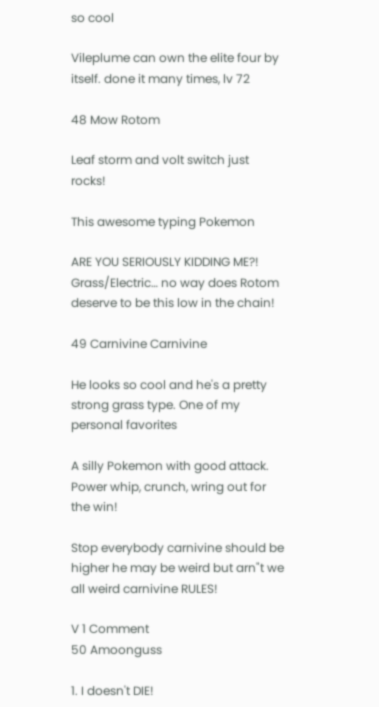so cool

Vileplume can own the elite four by itself. done it many times, lv 72

48 Mow Rotom

Leaf storm and volt switch just rocks!

This awesome typing Pokemon

ARE YOU SERIOUSLY KIDDING ME?! Grass/Electric… no way does Rotom deserve to be this low in the chain!

49 Carnivine Carnivine

He looks so cool and he's a pretty strong grass type. One of my personal favorites

A silly Pokemon with good attack. Power whip, crunch, wring out for the win!

Stop everybody carnivine should be higher he may be weird but arn"t we all weird carnivine RULES!

V 1 Comment
50 Amoonguss

1. I doesn't DIE!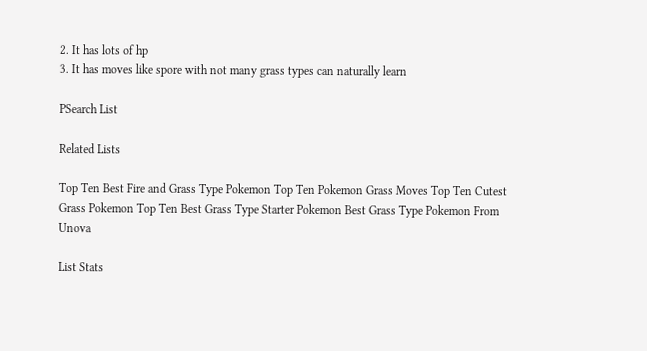2. It has lots of hp
3. It has moves like spore with not many grass types can naturally learn

PSearch List

Related Lists

Top Ten Best Fire and Grass Type Pokemon Top Ten Pokemon Grass Moves Top Ten Cutest Grass Pokemon Top Ten Best Grass Type Starter Pokemon Best Grass Type Pokemon From Unova

List Stats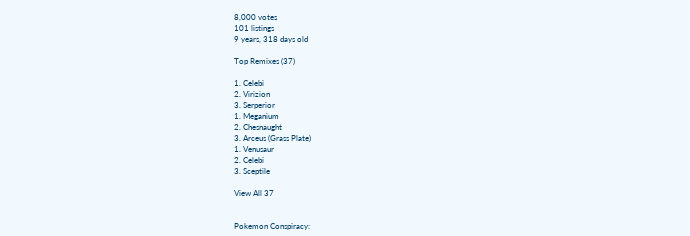8,000 votes
101 listings
9 years, 318 days old

Top Remixes (37)

1. Celebi
2. Virizion
3. Serperior
1. Meganium
2. Chesnaught
3. Arceus (Grass Plate)
1. Venusaur
2. Celebi
3. Sceptile

View All 37


Pokemon Conspiracy: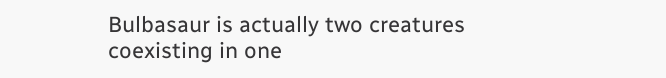Bulbasaur is actually two creatures coexisting in one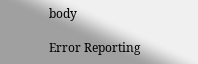body

Error Reporting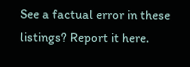See a factual error in these listings? Report it here.